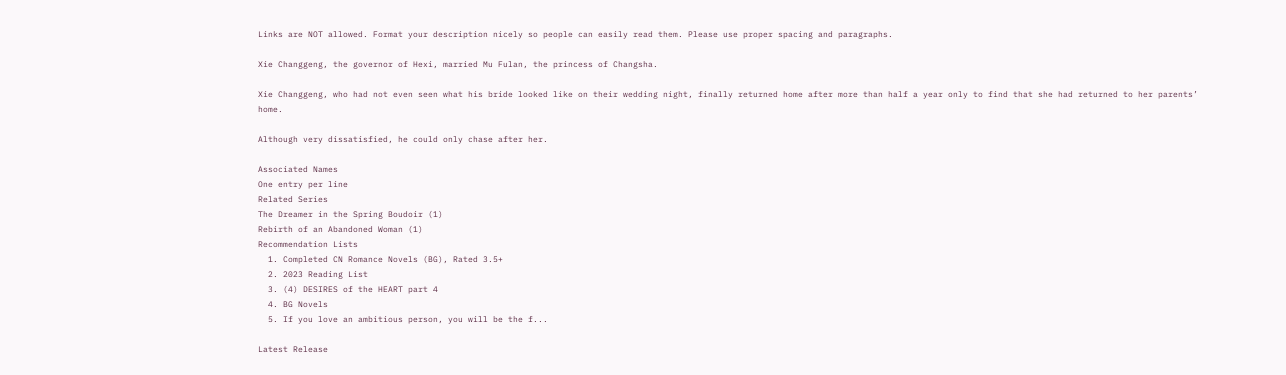Links are NOT allowed. Format your description nicely so people can easily read them. Please use proper spacing and paragraphs.

Xie Changgeng, the governor of Hexi, married Mu Fulan, the princess of Changsha.

Xie Changgeng, who had not even seen what his bride looked like on their wedding night, finally returned home after more than half a year only to find that she had returned to her parents’ home.

Although very dissatisfied, he could only chase after her.

Associated Names
One entry per line
Related Series
The Dreamer in the Spring Boudoir (1)
Rebirth of an Abandoned Woman (1)
Recommendation Lists
  1. Completed CN Romance Novels (BG), Rated 3.5+
  2. 2023 Reading List
  3. (4) DESIRES of the HEART part 4
  4. BG Novels
  5. If you love an ambitious person, you will be the f...

Latest Release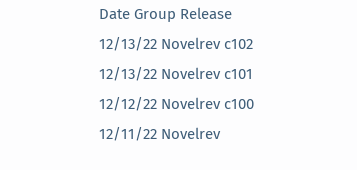Date Group Release
12/13/22 Novelrev c102
12/13/22 Novelrev c101
12/12/22 Novelrev c100
12/11/22 Novelrev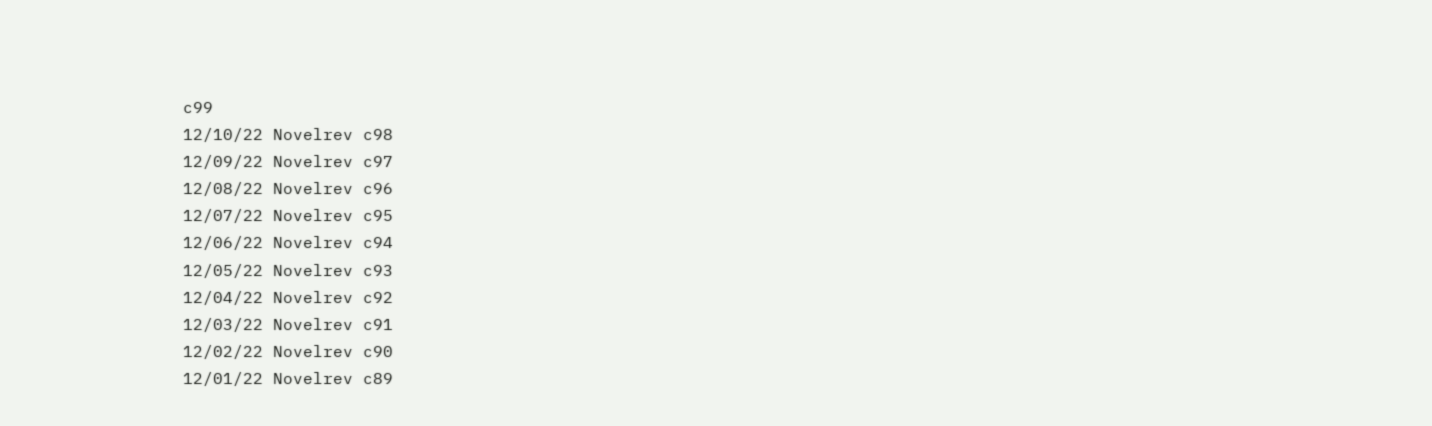c99
12/10/22 Novelrev c98
12/09/22 Novelrev c97
12/08/22 Novelrev c96
12/07/22 Novelrev c95
12/06/22 Novelrev c94
12/05/22 Novelrev c93
12/04/22 Novelrev c92
12/03/22 Novelrev c91
12/02/22 Novelrev c90
12/01/22 Novelrev c89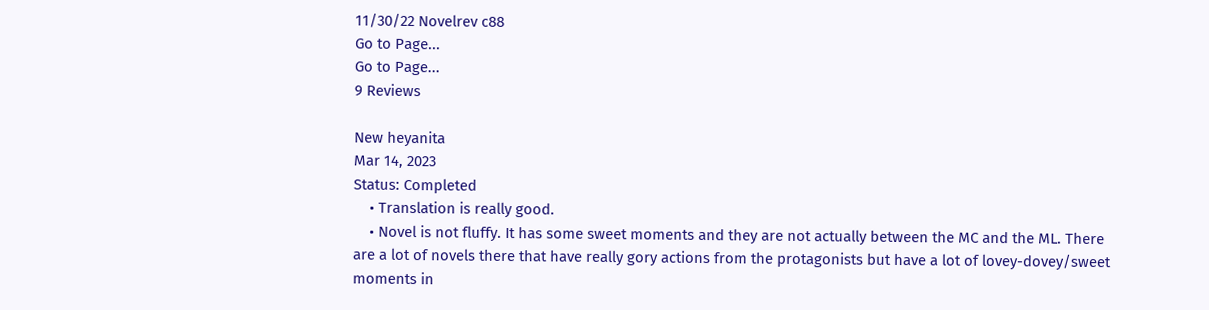11/30/22 Novelrev c88
Go to Page...
Go to Page...
9 Reviews

New heyanita
Mar 14, 2023
Status: Completed
    • Translation is really good.
    • Novel is not fluffy. It has some sweet moments and they are not actually between the MC and the ML. There are a lot of novels there that have really gory actions from the protagonists but have a lot of lovey-dovey/sweet moments in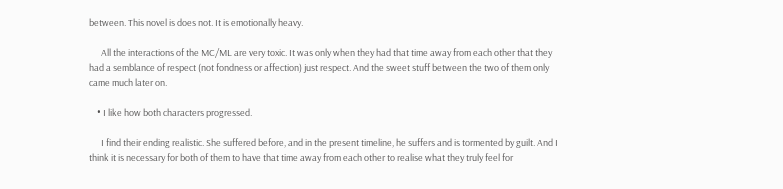between. This novel is does not. It is emotionally heavy.

      All the interactions of the MC/ML are very toxic. It was only when they had that time away from each other that they had a semblance of respect (not fondness or affection) just respect. And the sweet stuff between the two of them only came much later on.

    • I like how both characters progressed.

      I find their ending realistic. She suffered before, and in the present timeline, he suffers and is tormented by guilt. And I think it is necessary for both of them to have that time away from each other to realise what they truly feel for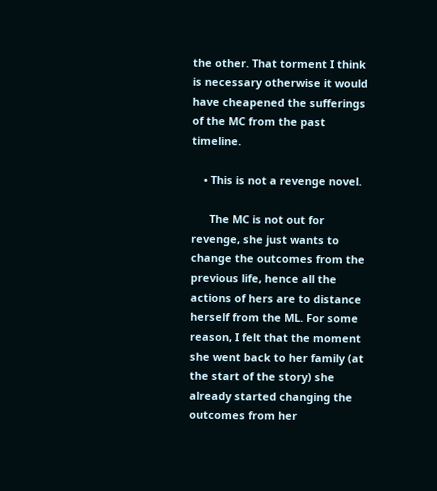the other. That torment I think is necessary otherwise it would have cheapened the sufferings of the MC from the past timeline.

    • This is not a revenge novel.

      The MC is not out for revenge, she just wants to change the outcomes from the previous life, hence all the actions of hers are to distance herself from the ML. For some reason, I felt that the moment she went back to her family (at the start of the story) she already started changing the outcomes from her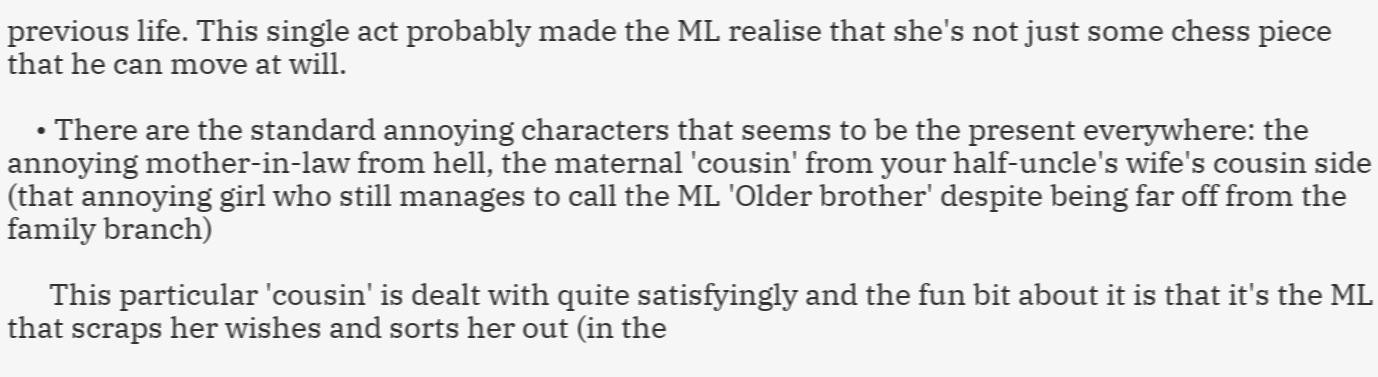previous life. This single act probably made the ML realise that she's not just some chess piece that he can move at will.

    • There are the standard annoying characters that seems to be the present everywhere: the annoying mother-in-law from hell, the maternal 'cousin' from your half-uncle's wife's cousin side (that annoying girl who still manages to call the ML 'Older brother' despite being far off from the family branch)

      This particular 'cousin' is dealt with quite satisfyingly and the fun bit about it is that it's the ML that scraps her wishes and sorts her out (in the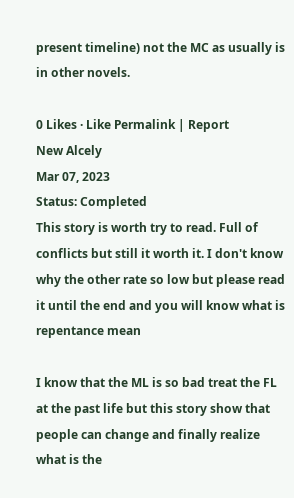present timeline) not the MC as usually is in other novels.

0 Likes · Like Permalink | Report
New Alcely
Mar 07, 2023
Status: Completed
This story is worth try to read. Full of conflicts but still it worth it. I don't know why the other rate so low but please read it until the end and you will know what is repentance mean

I know that the ML is so bad treat the FL at the past life but this story show that people can change and finally realize what is the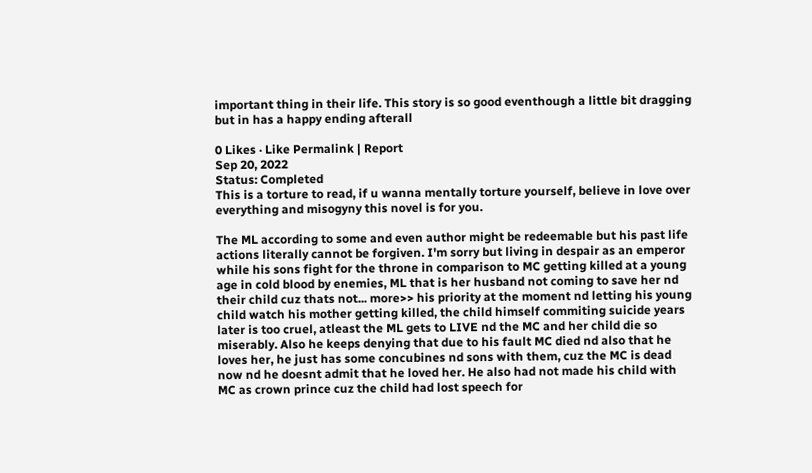important thing in their life. This story is so good eventhough a little bit dragging but in has a happy ending afterall

0 Likes · Like Permalink | Report
Sep 20, 2022
Status: Completed
This is a torture to read, if u wanna mentally torture yourself, believe in love over everything and misogyny this novel is for you.

The ML according to some and even author might be redeemable but his past life actions literally cannot be forgiven. I'm sorry but living in despair as an emperor while his sons fight for the throne in comparison to MC getting killed at a young age in cold blood by enemies, ML that is her husband not coming to save her nd their child cuz thats not... more>> his priority at the moment nd letting his young child watch his mother getting killed, the child himself commiting suicide years later is too cruel, atleast the ML gets to LIVE nd the MC and her child die so miserably. Also he keeps denying that due to his fault MC died nd also that he loves her, he just has some concubines nd sons with them, cuz the MC is dead now nd he doesnt admit that he loved her. He also had not made his child with MC as crown prince cuz the child had lost speech for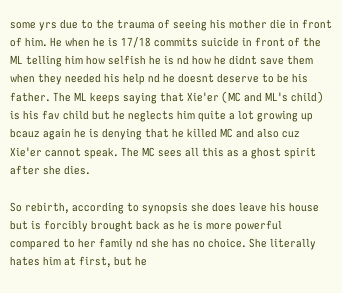some yrs due to the trauma of seeing his mother die in front of him. He when he is 17/18 commits suicide in front of the ML telling him how selfish he is nd how he didnt save them when they needed his help nd he doesnt deserve to be his father. The ML keeps saying that Xie'er (MC and ML's child) is his fav child but he neglects him quite a lot growing up bcauz again he is denying that he killed MC and also cuz Xie'er cannot speak. The MC sees all this as a ghost spirit after she dies.

So rebirth, according to synopsis she does leave his house but is forcibly brought back as he is more powerful compared to her family nd she has no choice. She literally hates him at first, but he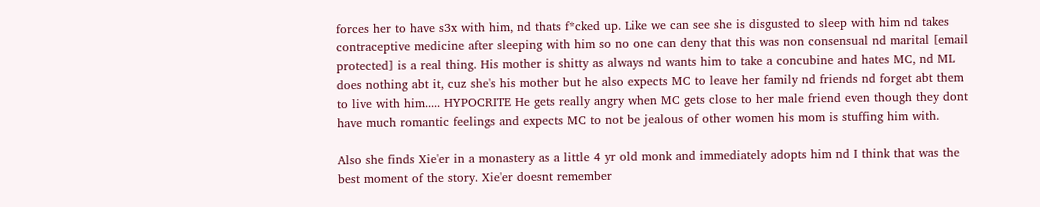forces her to have s3x with him, nd thats f*cked up. Like we can see she is disgusted to sleep with him nd takes contraceptive medicine after sleeping with him so no one can deny that this was non consensual nd marital [email protected] is a real thing. His mother is shitty as always nd wants him to take a concubine and hates MC, nd ML does nothing abt it, cuz she's his mother but he also expects MC to leave her family nd friends nd forget abt them to live with him..... HYPOCRITE He gets really angry when MC gets close to her male friend even though they dont have much romantic feelings and expects MC to not be jealous of other women his mom is stuffing him with.

Also she finds Xie'er in a monastery as a little 4 yr old monk and immediately adopts him nd I think that was the best moment of the story. Xie'er doesnt remember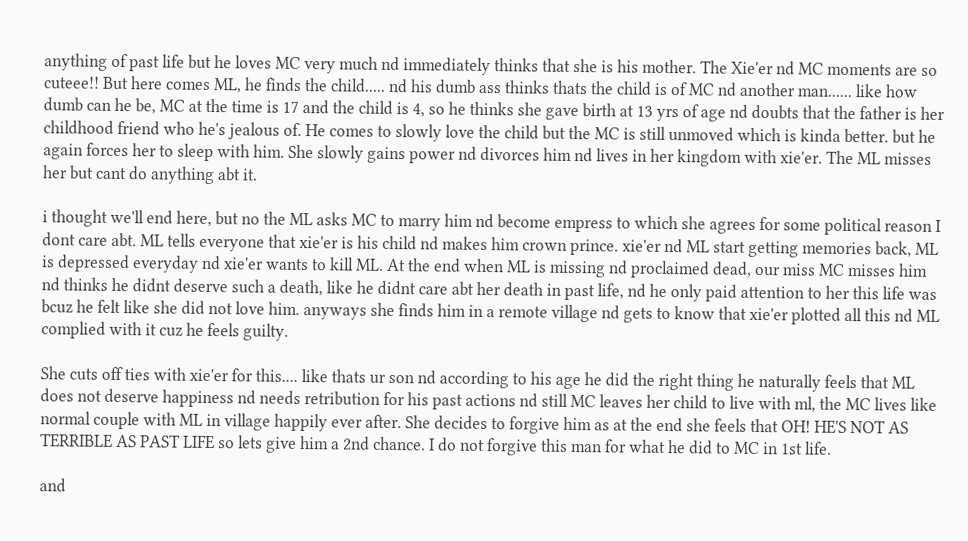anything of past life but he loves MC very much nd immediately thinks that she is his mother. The Xie'er nd MC moments are so cuteee!! But here comes ML, he finds the child..... nd his dumb ass thinks thats the child is of MC nd another man...... like how dumb can he be, MC at the time is 17 and the child is 4, so he thinks she gave birth at 13 yrs of age nd doubts that the father is her childhood friend who he's jealous of. He comes to slowly love the child but the MC is still unmoved which is kinda better. but he again forces her to sleep with him. She slowly gains power nd divorces him nd lives in her kingdom with xie'er. The ML misses her but cant do anything abt it.

i thought we'll end here, but no the ML asks MC to marry him nd become empress to which she agrees for some political reason I dont care abt. ML tells everyone that xie'er is his child nd makes him crown prince. xie'er nd ML start getting memories back, ML is depressed everyday nd xie'er wants to kill ML. At the end when ML is missing nd proclaimed dead, our miss MC misses him nd thinks he didnt deserve such a death, like he didnt care abt her death in past life, nd he only paid attention to her this life was bcuz he felt like she did not love him. anyways she finds him in a remote village nd gets to know that xie'er plotted all this nd ML complied with it cuz he feels guilty.

She cuts off ties with xie'er for this.... like thats ur son nd according to his age he did the right thing he naturally feels that ML does not deserve happiness nd needs retribution for his past actions nd still MC leaves her child to live with ml, the MC lives like normal couple with ML in village happily ever after. She decides to forgive him as at the end she feels that OH! HE'S NOT AS TERRIBLE AS PAST LIFE so lets give him a 2nd chance. I do not forgive this man for what he did to MC in 1st life.

and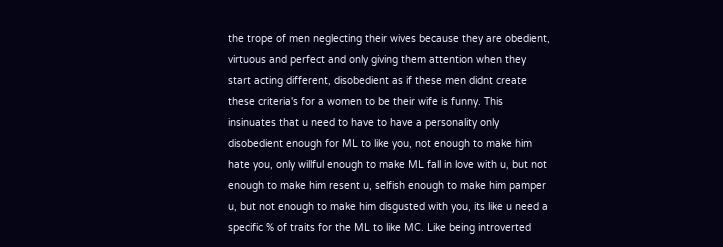the trope of men neglecting their wives because they are obedient, virtuous and perfect and only giving them attention when they start acting different, disobedient as if these men didnt create these criteria's for a women to be their wife is funny. This insinuates that u need to have to have a personality only disobedient enough for ML to like you, not enough to make him hate you, only willful enough to make ML fall in love with u, but not enough to make him resent u, selfish enough to make him pamper u, but not enough to make him disgusted with you, its like u need a specific % of traits for the ML to like MC. Like being introverted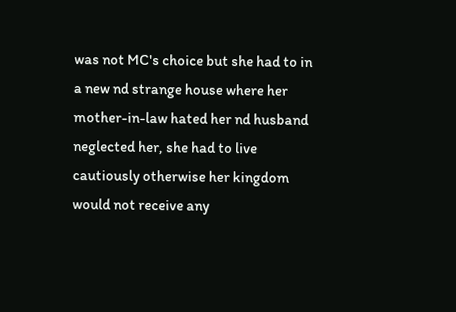was not MC's choice but she had to in a new nd strange house where her mother-in-law hated her nd husband neglected her, she had to live cautiously otherwise her kingdom would not receive any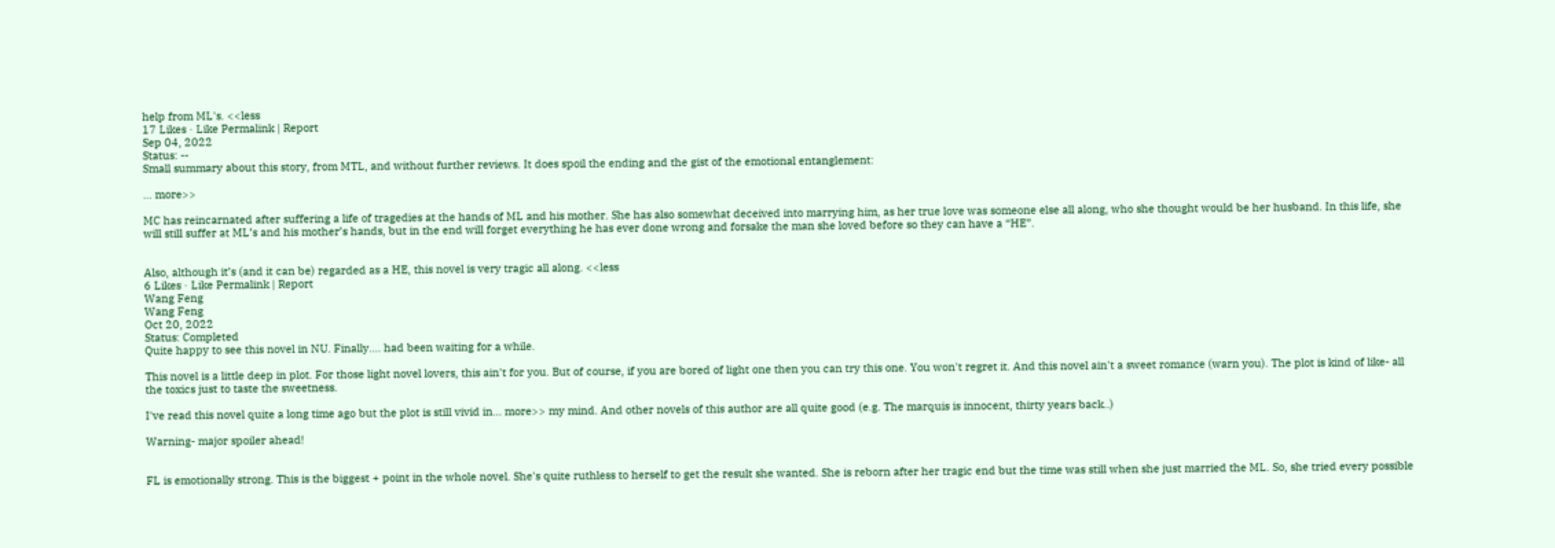help from ML's. <<less
17 Likes · Like Permalink | Report
Sep 04, 2022
Status: --
Small summary about this story, from MTL, and without further reviews. It does spoil the ending and the gist of the emotional entanglement:

... more>>

MC has reincarnated after suffering a life of tragedies at the hands of ML and his mother. She has also somewhat deceived into marrying him, as her true love was someone else all along, who she thought would be her husband. In this life, she will still suffer at ML’s and his mother’s hands, but in the end will forget everything he has ever done wrong and forsake the man she loved before so they can have a “HE”.


Also, although it’s (and it can be) regarded as a HE, this novel is very tragic all along. <<less
6 Likes · Like Permalink | Report
Wang Feng
Wang Feng
Oct 20, 2022
Status: Completed
Quite happy to see this novel in NU. Finally.... had been waiting for a while.

This novel is a little deep in plot. For those light novel lovers, this ain't for you. But of course, if you are bored of light one then you can try this one. You won't regret it. And this novel ain't a sweet romance (warn you). The plot is kind of like- all the toxics just to taste the sweetness.

I've read this novel quite a long time ago but the plot is still vivid in... more>> my mind. And other novels of this author are all quite good (e.g. The marquis is innocent, thirty years back..)

Warning- major spoiler ahead!


FL is emotionally strong. This is the biggest + point in the whole novel. She's quite ruthless to herself to get the result she wanted. She is reborn after her tragic end but the time was still when she just married the ML. So, she tried every possible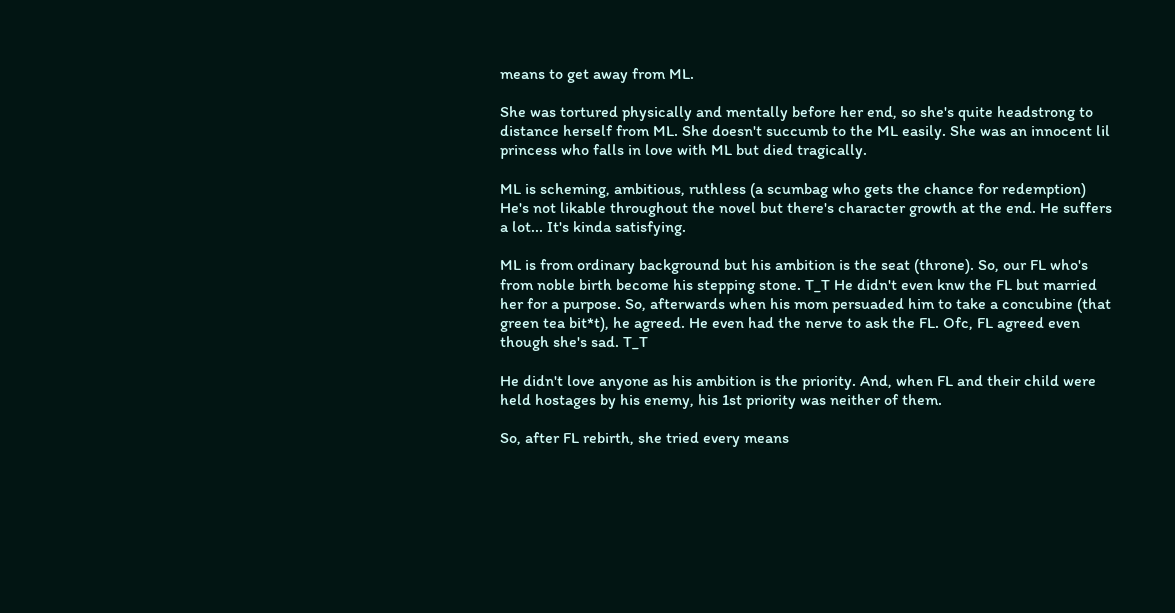means to get away from ML.

She was tortured physically and mentally before her end, so she's quite headstrong to distance herself from ML. She doesn't succumb to the ML easily. She was an innocent lil princess who falls in love with ML but died tragically.

ML is scheming, ambitious, ruthless (a scumbag who gets the chance for redemption) He's not likable throughout the novel but there's character growth at the end. He suffers a lot... It's kinda satisfying.

ML is from ordinary background but his ambition is the seat (throne). So, our FL who's from noble birth become his stepping stone. T_T He didn't even knw the FL but married her for a purpose. So, afterwards when his mom persuaded him to take a concubine (that green tea bit*t), he agreed. He even had the nerve to ask the FL. Ofc, FL agreed even though she's sad. T_T

He didn't love anyone as his ambition is the priority. And, when FL and their child were held hostages by his enemy, his 1st priority was neither of them.

So, after FL rebirth, she tried every means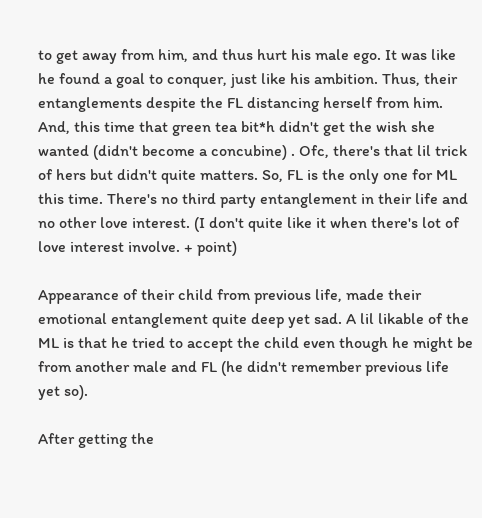to get away from him, and thus hurt his male ego. It was like he found a goal to conquer, just like his ambition. Thus, their entanglements despite the FL distancing herself from him. And, this time that green tea bit*h didn't get the wish she wanted (didn't become a concubine) . Ofc, there's that lil trick of hers but didn't quite matters. So, FL is the only one for ML this time. There's no third party entanglement in their life and no other love interest. (I don't quite like it when there's lot of love interest involve. + point)

Appearance of their child from previous life, made their emotional entanglement quite deep yet sad. A lil likable of the ML is that he tried to accept the child even though he might be from another male and FL (he didn't remember previous life yet so).

After getting the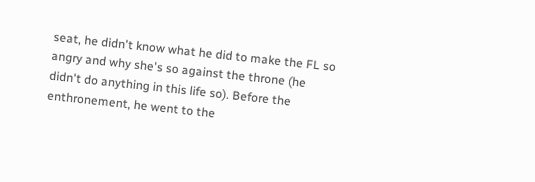seat, he didn't know what he did to make the FL so angry and why she's so against the throne (he didn't do anything in this life so). Before the enthronement, he went to the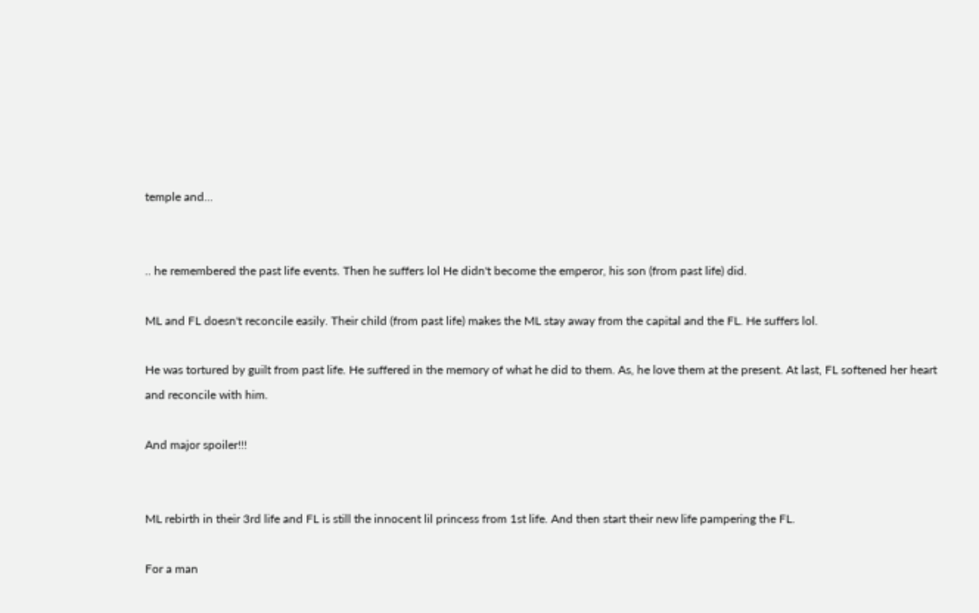temple and...


.. he remembered the past life events. Then he suffers lol He didn't become the emperor, his son (from past life) did.

ML and FL doesn't reconcile easily. Their child (from past life) makes the ML stay away from the capital and the FL. He suffers lol.

He was tortured by guilt from past life. He suffered in the memory of what he did to them. As, he love them at the present. At last, FL softened her heart and reconcile with him.

And major spoiler!!!


ML rebirth in their 3rd life and FL is still the innocent lil princess from 1st life. And then start their new life pampering the FL.

For a man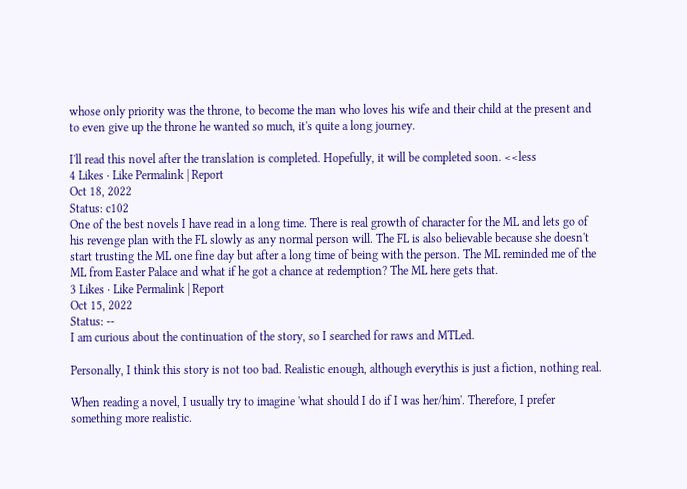whose only priority was the throne, to become the man who loves his wife and their child at the present and to even give up the throne he wanted so much, it's quite a long journey.

I'll read this novel after the translation is completed. Hopefully, it will be completed soon. <<less
4 Likes · Like Permalink | Report
Oct 18, 2022
Status: c102
One of the best novels I have read in a long time. There is real growth of character for the ML and lets go of his revenge plan with the FL slowly as any normal person will. The FL is also believable because she doesn't start trusting the ML one fine day but after a long time of being with the person. The ML reminded me of the ML from Easter Palace and what if he got a chance at redemption? The ML here gets that.
3 Likes · Like Permalink | Report
Oct 15, 2022
Status: --
I am curious about the continuation of the story, so I searched for raws and MTLed.

Personally, I think this story is not too bad. Realistic enough, although everythis is just a fiction, nothing real.

When reading a novel, I usually try to imagine 'what should I do if I was her/him'. Therefore, I prefer something more realistic.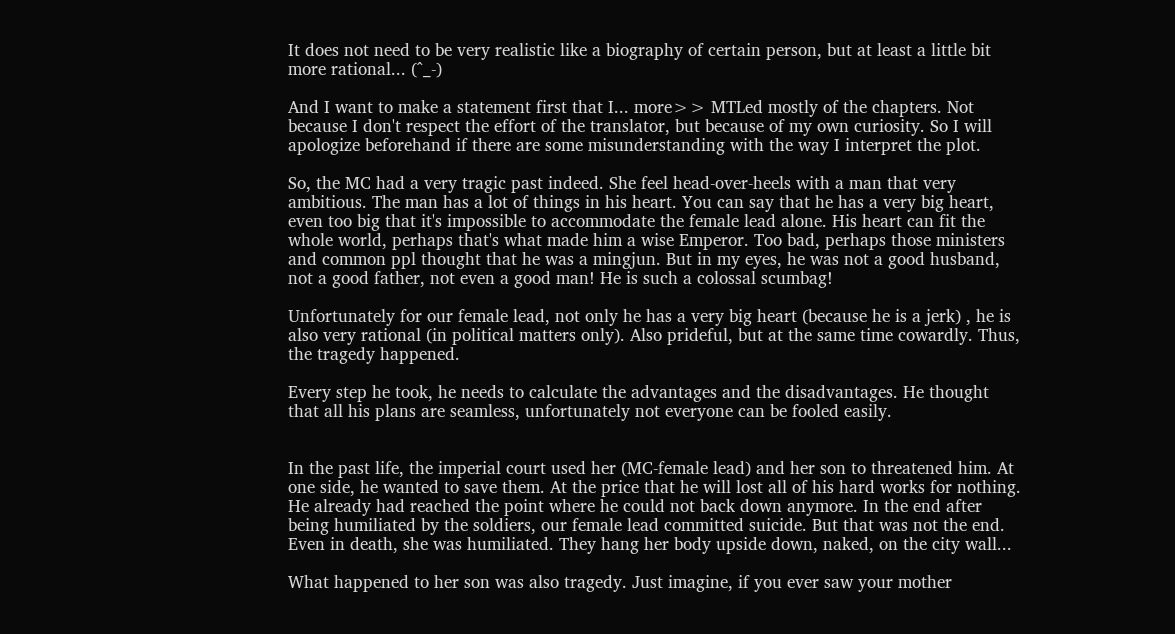It does not need to be very realistic like a biography of certain person, but at least a little bit more rational... (^_-)

And I want to make a statement first that I... more>> MTLed mostly of the chapters. Not because I don't respect the effort of the translator, but because of my own curiosity. So I will apologize beforehand if there are some misunderstanding with the way I interpret the plot.

So, the MC had a very tragic past indeed. She feel head-over-heels with a man that very ambitious. The man has a lot of things in his heart. You can say that he has a very big heart, even too big that it's impossible to accommodate the female lead alone. His heart can fit the whole world, perhaps that's what made him a wise Emperor. Too bad, perhaps those ministers and common ppl thought that he was a mingjun. But in my eyes, he was not a good husband, not a good father, not even a good man! He is such a colossal scumbag!

Unfortunately for our female lead, not only he has a very big heart (because he is a jerk) , he is also very rational (in political matters only). Also prideful, but at the same time cowardly. Thus, the tragedy happened.

Every step he took, he needs to calculate the advantages and the disadvantages. He thought that all his plans are seamless, unfortunately not everyone can be fooled easily.


In the past life, the imperial court used her (MC-female lead) and her son to threatened him. At one side, he wanted to save them. At the price that he will lost all of his hard works for nothing. He already had reached the point where he could not back down anymore. In the end after being humiliated by the soldiers, our female lead committed suicide. But that was not the end. Even in death, she was humiliated. They hang her body upside down, naked, on the city wall...

What happened to her son was also tragedy. Just imagine, if you ever saw your mother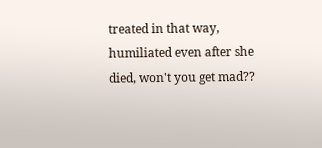treated in that way, humiliated even after she died, won't you get mad??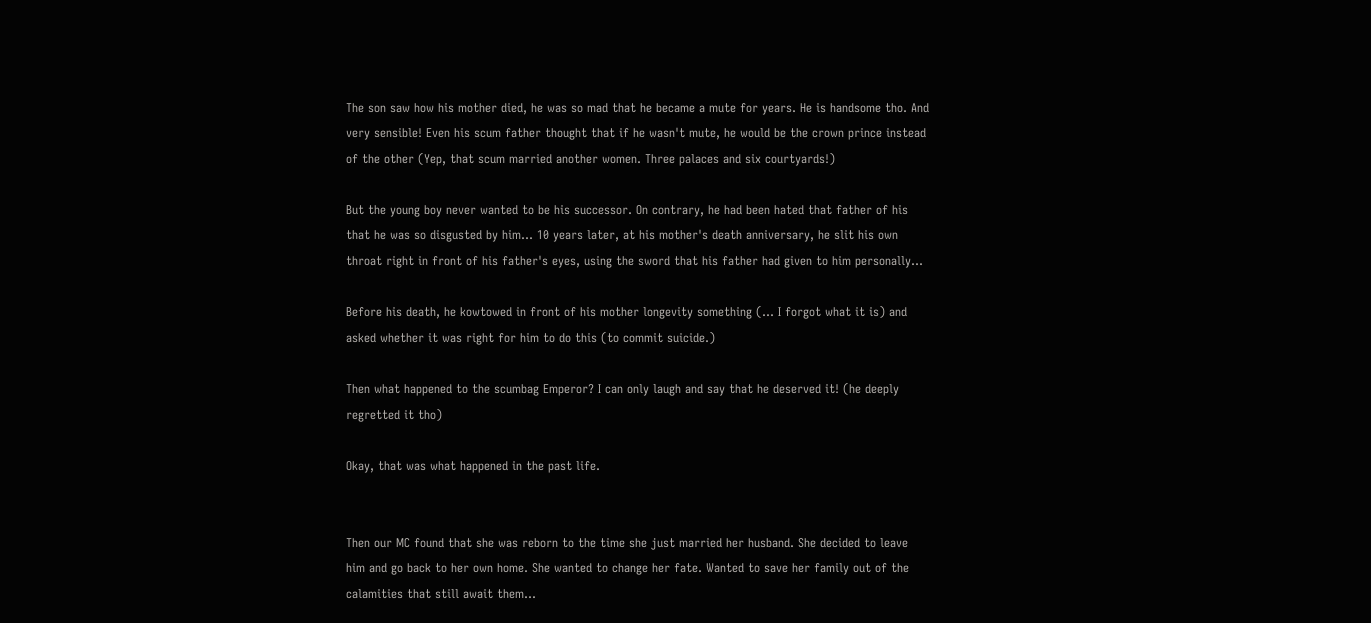The son saw how his mother died, he was so mad that he became a mute for years. He is handsome tho. And very sensible! Even his scum father thought that if he wasn't mute, he would be the crown prince instead of the other (Yep, that scum married another women. Three palaces and six courtyards!)

But the young boy never wanted to be his successor. On contrary, he had been hated that father of his that he was so disgusted by him... 10 years later, at his mother's death anniversary, he slit his own throat right in front of his father's eyes, using the sword that his father had given to him personally...

Before his death, he kowtowed in front of his mother longevity something (... I forgot what it is) and asked whether it was right for him to do this (to commit suicide.)

Then what happened to the scumbag Emperor? I can only laugh and say that he deserved it! (he deeply regretted it tho)

Okay, that was what happened in the past life.


Then our MC found that she was reborn to the time she just married her husband. She decided to leave him and go back to her own home. She wanted to change her fate. Wanted to save her family out of the calamities that still await them...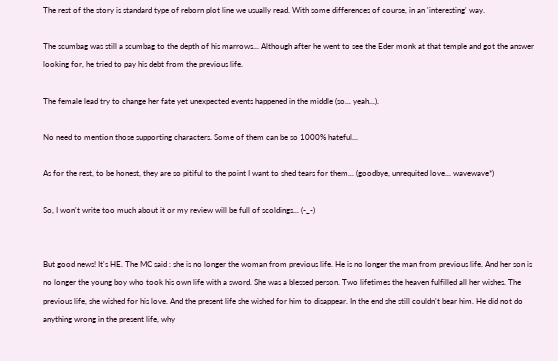The rest of the story is standard type of reborn plot line we usually read. With some differences of course, in an 'interesting' way.

The scumbag was still a scumbag to the depth of his marrows... Although after he went to see the Eder monk at that temple and got the answer looking for, he tried to pay his debt from the previous life.

The female lead try to change her fate yet unexpected events happened in the middle (so... yeah...).

No need to mention those supporting characters. Some of them can be so 1000% hateful...

As for the rest, to be honest, they are so pitiful to the point I want to shed tears for them... (goodbye, unrequited love... wavewave*)

So, I won't write too much about it or my review will be full of scoldings... (-_-)


But good news! It's HE. The MC said : she is no longer the woman from previous life. He is no longer the man from previous life. And her son is no longer the young boy who took his own life with a sword. She was a blessed person. Two lifetimes the heaven fulfilled all her wishes. The previous life, she wished for his love. And the present life she wished for him to disappear. In the end she still couldn't bear him. He did not do anything wrong in the present life, why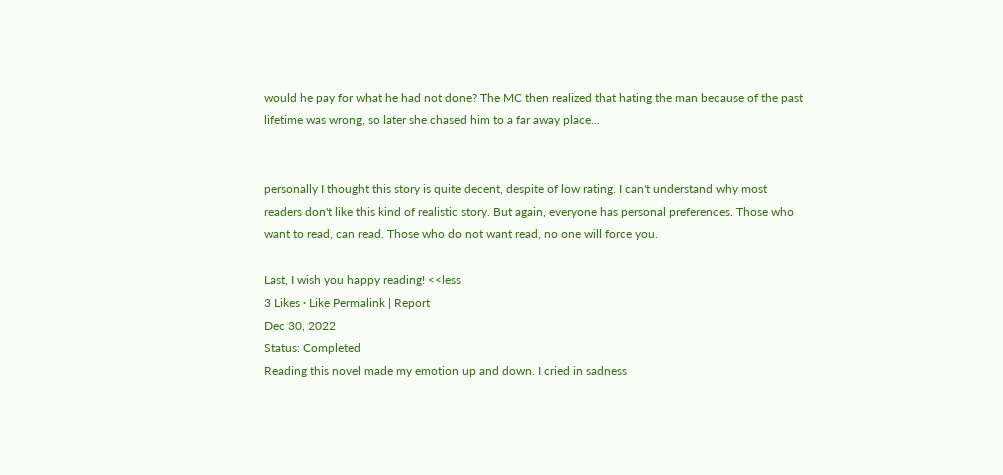would he pay for what he had not done? The MC then realized that hating the man because of the past lifetime was wrong, so later she chased him to a far away place...


personally I thought this story is quite decent, despite of low rating. I can't understand why most readers don't like this kind of realistic story. But again, everyone has personal preferences. Those who want to read, can read. Those who do not want read, no one will force you.

Last, I wish you happy reading! <<less
3 Likes · Like Permalink | Report
Dec 30, 2022
Status: Completed
Reading this novel made my emotion up and down. I cried in sadness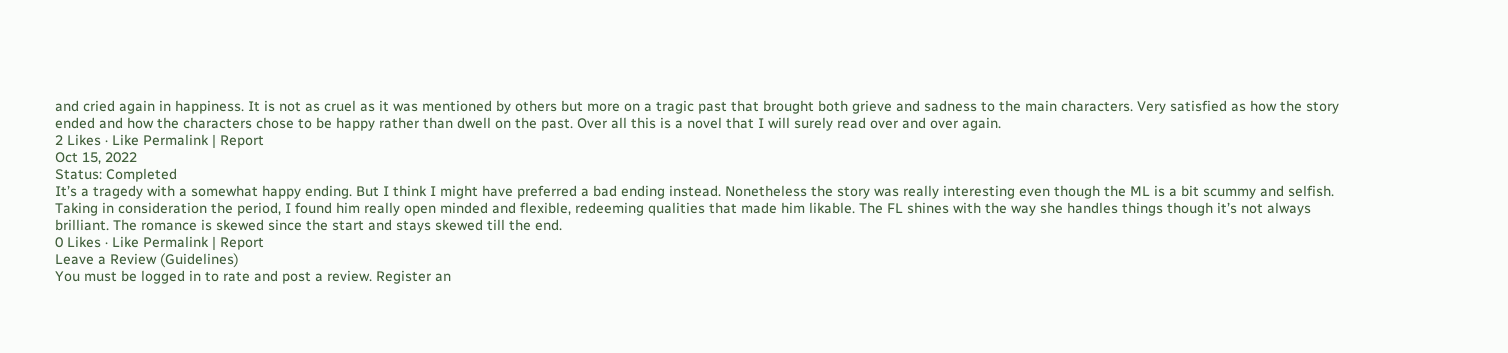and cried again in happiness. It is not as cruel as it was mentioned by others but more on a tragic past that brought both grieve and sadness to the main characters. Very satisfied as how the story ended and how the characters chose to be happy rather than dwell on the past. Over all this is a novel that I will surely read over and over again.
2 Likes · Like Permalink | Report
Oct 15, 2022
Status: Completed
It’s a tragedy with a somewhat happy ending. But I think I might have preferred a bad ending instead. Nonetheless the story was really interesting even though the ML is a bit scummy and selfish. Taking in consideration the period, I found him really open minded and flexible, redeeming qualities that made him likable. The FL shines with the way she handles things though it’s not always brilliant. The romance is skewed since the start and stays skewed till the end.
0 Likes · Like Permalink | Report
Leave a Review (Guidelines)
You must be logged in to rate and post a review. Register an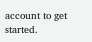account to get started.